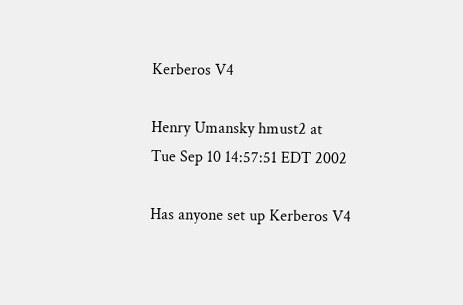Kerberos V4

Henry Umansky hmust2 at
Tue Sep 10 14:57:51 EDT 2002

Has anyone set up Kerberos V4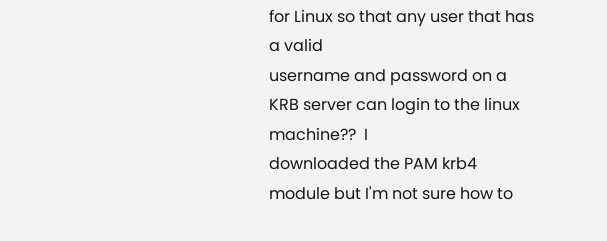for Linux so that any user that has a valid
username and password on a KRB server can login to the linux machine??  I
downloaded the PAM krb4 module but I'm not sure how to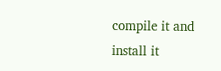compile it and
install it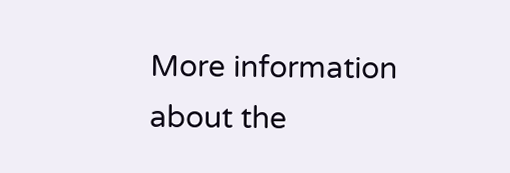More information about the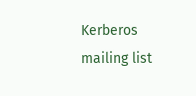Kerberos mailing list